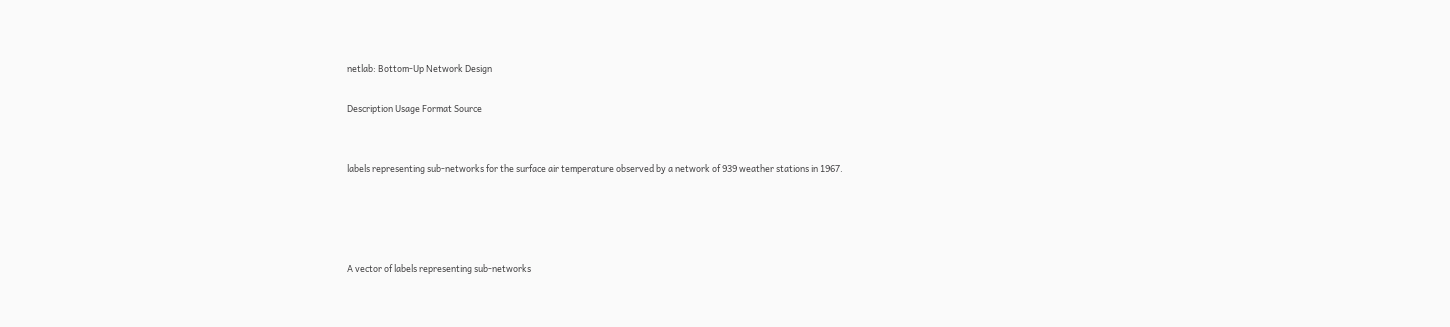netlab: Bottom-Up Network Design

Description Usage Format Source


labels representing sub-networks for the surface air temperature observed by a network of 939 weather stations in 1967.




A vector of labels representing sub-networks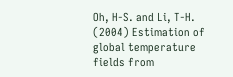Oh, H-S. and Li, T-H. (2004) Estimation of global temperature fields from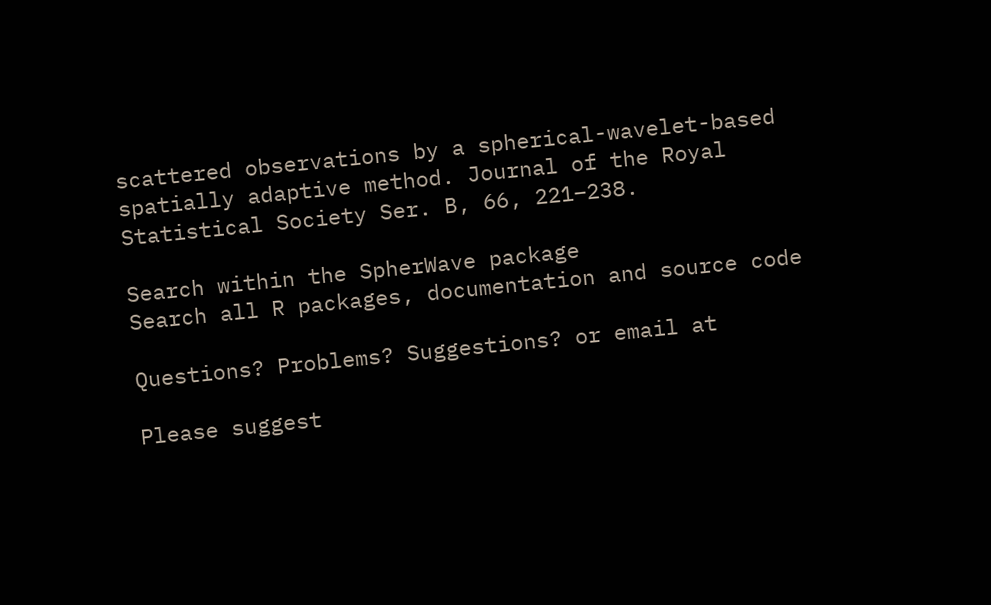scattered observations by a spherical-wavelet-based spatially adaptive method. Journal of the Royal Statistical Society Ser. B, 66, 221–238.

Search within the SpherWave package
Search all R packages, documentation and source code

Questions? Problems? Suggestions? or email at

Please suggest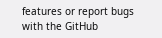features or report bugs with the GitHub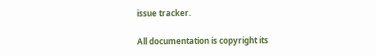issue tracker.

All documentation is copyright its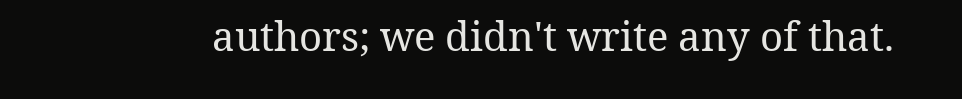authors; we didn't write any of that.